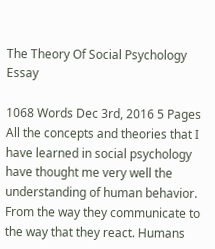The Theory Of Social Psychology Essay

1068 Words Dec 3rd, 2016 5 Pages
All the concepts and theories that I have learned in social psychology have thought me very well the understanding of human behavior. From the way they communicate to the way that they react. Humans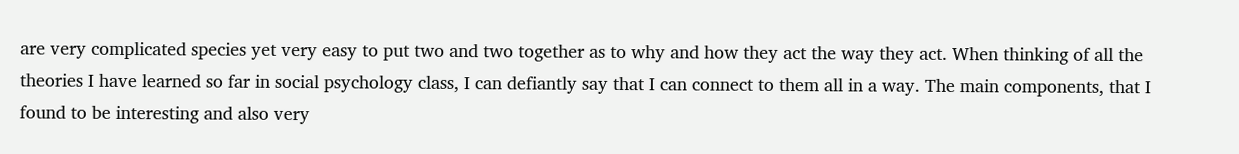are very complicated species yet very easy to put two and two together as to why and how they act the way they act. When thinking of all the theories I have learned so far in social psychology class, I can defiantly say that I can connect to them all in a way. The main components, that I found to be interesting and also very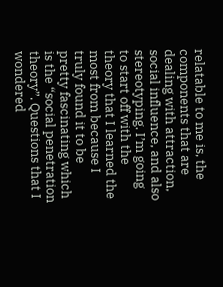relatable to me is, the components that are dealing with attraction, social influence, and also stereotyping. I’m going to start off with the theory that I learned the most from because I truly found it to be pretty fascinating which is the “social penetration theory”. Questions that I wondered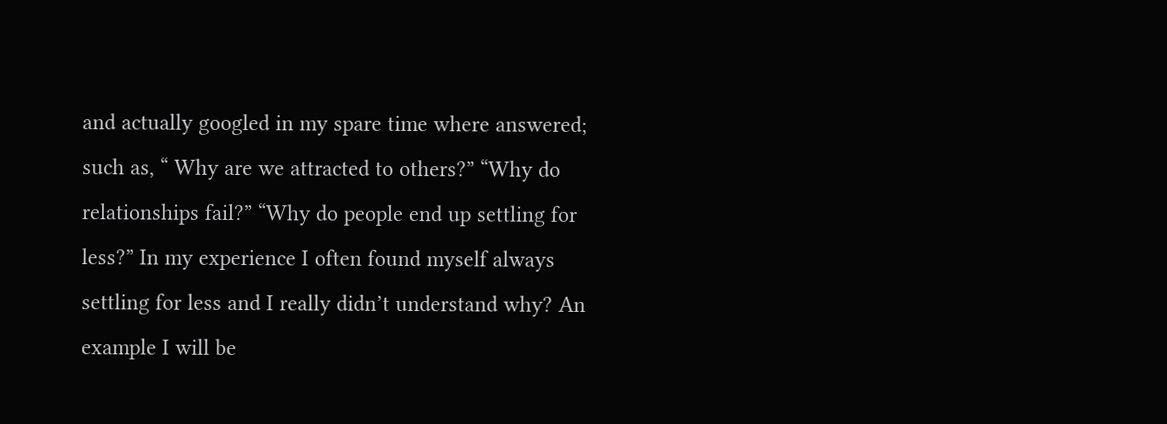and actually googled in my spare time where answered; such as, “ Why are we attracted to others?” “Why do relationships fail?” “Why do people end up settling for less?” In my experience I often found myself always settling for less and I really didn’t understand why? An example I will be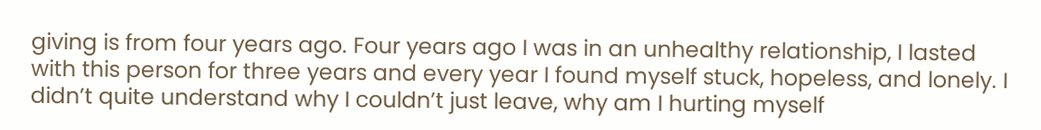giving is from four years ago. Four years ago I was in an unhealthy relationship, I lasted with this person for three years and every year I found myself stuck, hopeless, and lonely. I didn’t quite understand why I couldn’t just leave, why am I hurting myself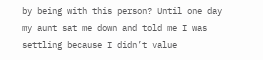by being with this person? Until one day my aunt sat me down and told me I was settling because I didn’t value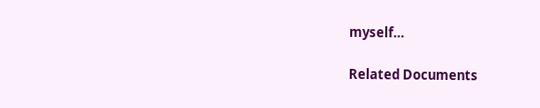myself…

Related Documents